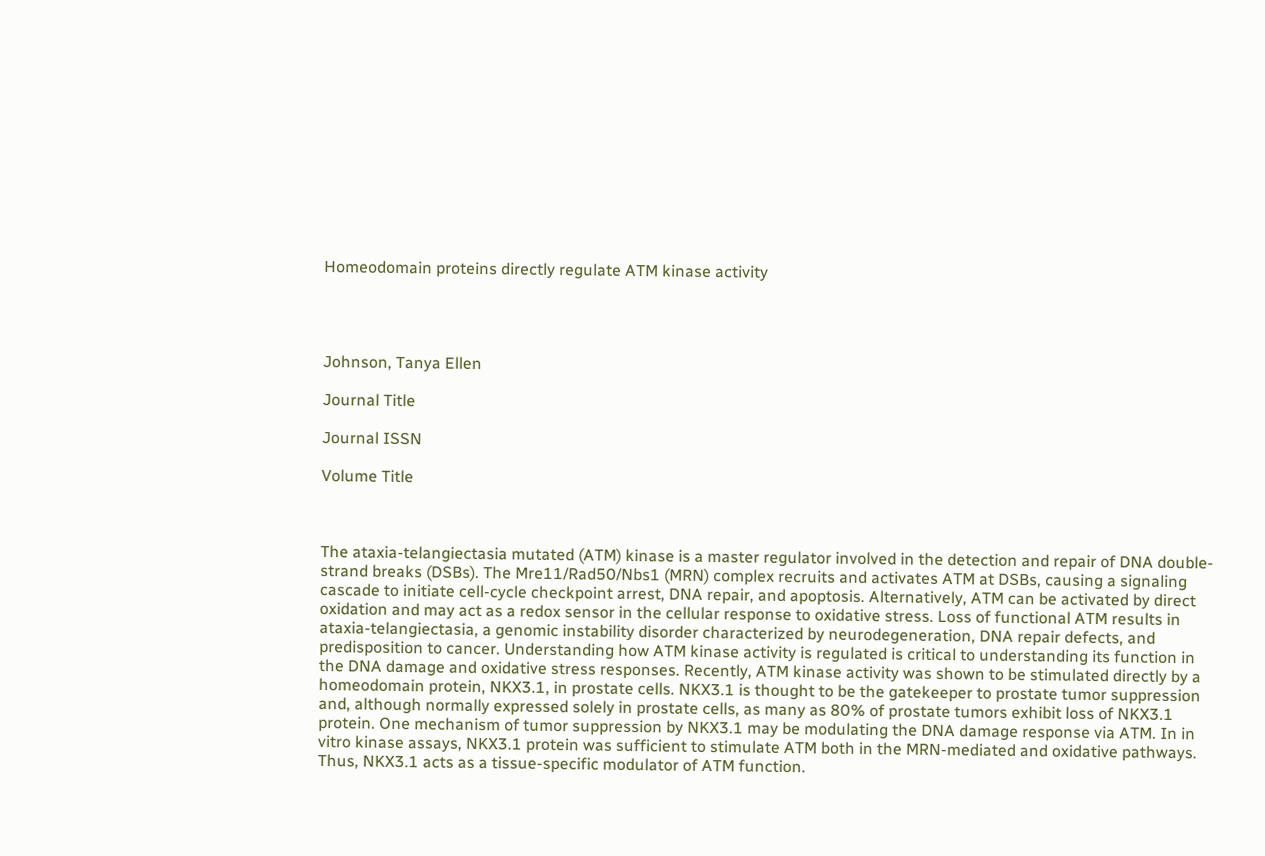Homeodomain proteins directly regulate ATM kinase activity




Johnson, Tanya Ellen

Journal Title

Journal ISSN

Volume Title



The ataxia-telangiectasia mutated (ATM) kinase is a master regulator involved in the detection and repair of DNA double-strand breaks (DSBs). The Mre11/Rad50/Nbs1 (MRN) complex recruits and activates ATM at DSBs, causing a signaling cascade to initiate cell-cycle checkpoint arrest, DNA repair, and apoptosis. Alternatively, ATM can be activated by direct oxidation and may act as a redox sensor in the cellular response to oxidative stress. Loss of functional ATM results in ataxia-telangiectasia, a genomic instability disorder characterized by neurodegeneration, DNA repair defects, and predisposition to cancer. Understanding how ATM kinase activity is regulated is critical to understanding its function in the DNA damage and oxidative stress responses. Recently, ATM kinase activity was shown to be stimulated directly by a homeodomain protein, NKX3.1, in prostate cells. NKX3.1 is thought to be the gatekeeper to prostate tumor suppression and, although normally expressed solely in prostate cells, as many as 80% of prostate tumors exhibit loss of NKX3.1 protein. One mechanism of tumor suppression by NKX3.1 may be modulating the DNA damage response via ATM. In in vitro kinase assays, NKX3.1 protein was sufficient to stimulate ATM both in the MRN-mediated and oxidative pathways. Thus, NKX3.1 acts as a tissue-specific modulator of ATM function.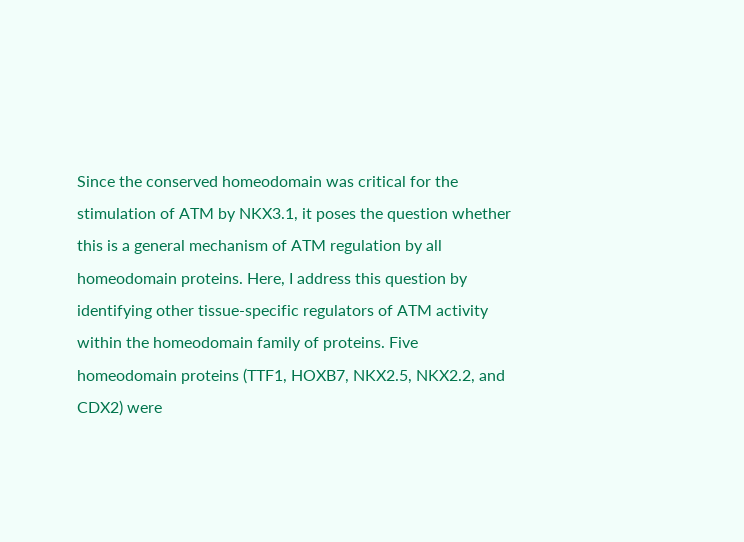Since the conserved homeodomain was critical for the stimulation of ATM by NKX3.1, it poses the question whether this is a general mechanism of ATM regulation by all homeodomain proteins. Here, I address this question by identifying other tissue-specific regulators of ATM activity within the homeodomain family of proteins. Five homeodomain proteins (TTF1, HOXB7, NKX2.5, NKX2.2, and CDX2) were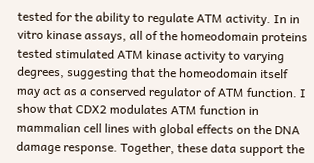tested for the ability to regulate ATM activity. In in vitro kinase assays, all of the homeodomain proteins tested stimulated ATM kinase activity to varying degrees, suggesting that the homeodomain itself may act as a conserved regulator of ATM function. I show that CDX2 modulates ATM function in mammalian cell lines with global effects on the DNA damage response. Together, these data support the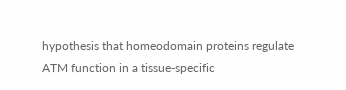hypothesis that homeodomain proteins regulate ATM function in a tissue-specific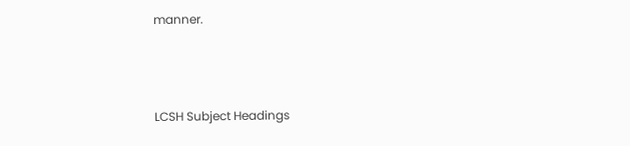manner.



LCSH Subject Headings